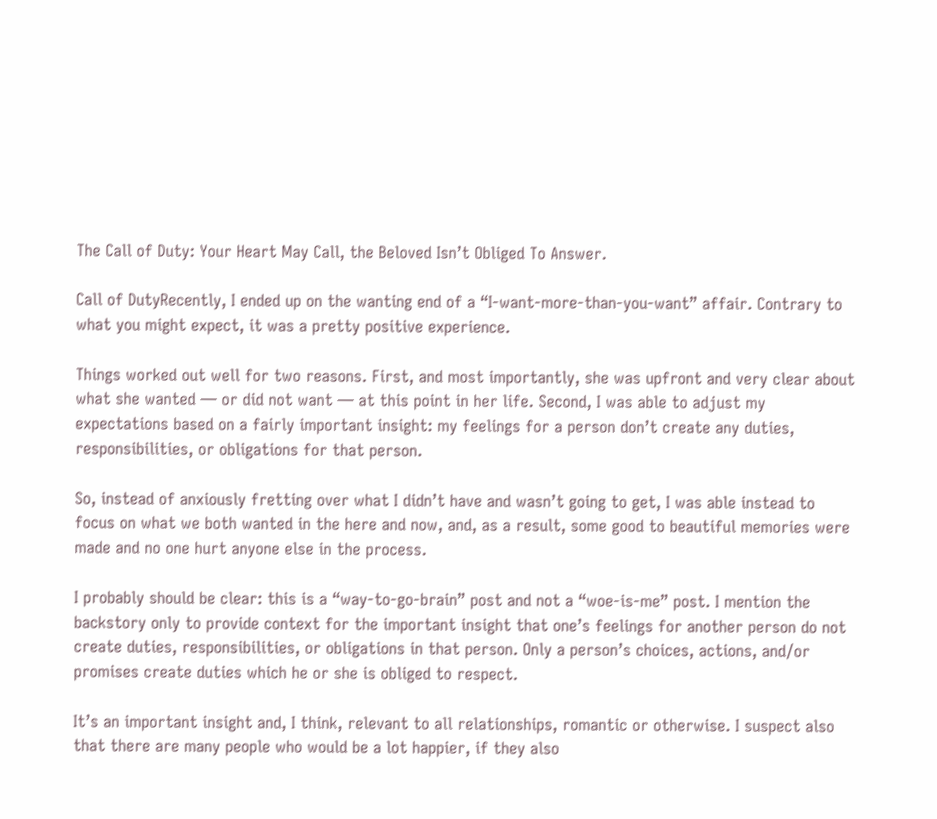The Call of Duty: Your Heart May Call, the Beloved Isn’t Obliged To Answer.

Call of DutyRecently, I ended up on the wanting end of a “I-want-more-than-you-want” affair. Contrary to what you might expect, it was a pretty positive experience.

Things worked out well for two reasons. First, and most importantly, she was upfront and very clear about what she wanted — or did not want — at this point in her life. Second, I was able to adjust my expectations based on a fairly important insight: my feelings for a person don’t create any duties, responsibilities, or obligations for that person.

So, instead of anxiously fretting over what I didn’t have and wasn’t going to get, I was able instead to focus on what we both wanted in the here and now, and, as a result, some good to beautiful memories were made and no one hurt anyone else in the process.

I probably should be clear: this is a “way-to-go-brain” post and not a “woe-is-me” post. I mention the backstory only to provide context for the important insight that one’s feelings for another person do not create duties, responsibilities, or obligations in that person. Only a person’s choices, actions, and/or promises create duties which he or she is obliged to respect.

It’s an important insight and, I think, relevant to all relationships, romantic or otherwise. I suspect also that there are many people who would be a lot happier, if they also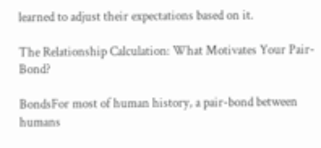learned to adjust their expectations based on it.

The Relationship Calculation: What Motivates Your Pair-Bond?

BondsFor most of human history, a pair-bond between humans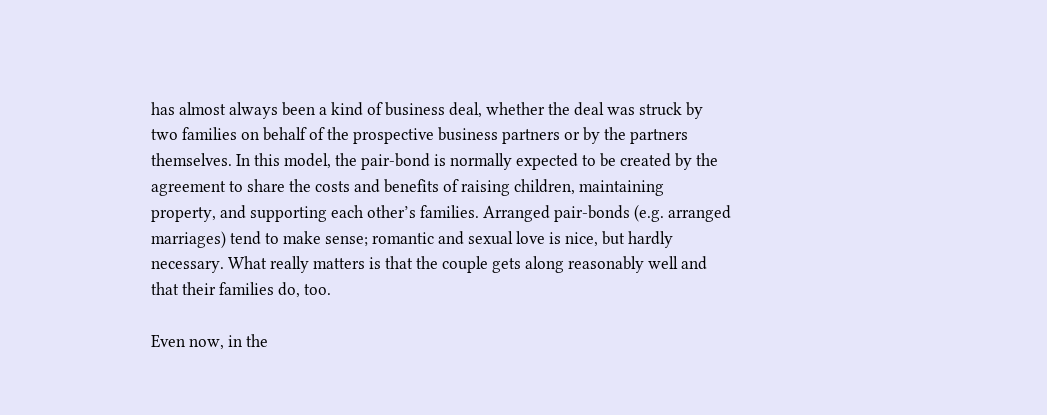has almost always been a kind of business deal, whether the deal was struck by two families on behalf of the prospective business partners or by the partners themselves. In this model, the pair-bond is normally expected to be created by the agreement to share the costs and benefits of raising children, maintaining property, and supporting each other’s families. Arranged pair-bonds (e.g. arranged marriages) tend to make sense; romantic and sexual love is nice, but hardly necessary. What really matters is that the couple gets along reasonably well and that their families do, too.

Even now, in the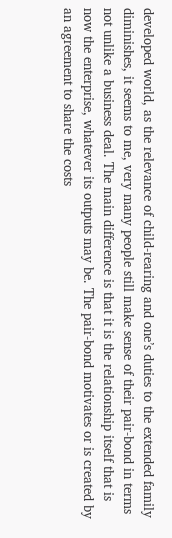developed world, as the relevance of child-rearing and one’s duties to the extended family diminishes, it seems to me, very many people still make sense of their pair-bond in terms not unlike a business deal. The main difference is that it is the relationship itself that is now the enterprise, whatever its outputs may be. The pair-bond motivates or is created by an agreement to share the costs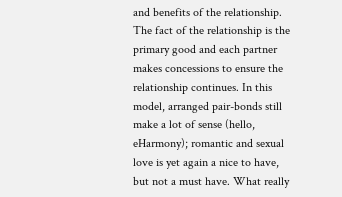and benefits of the relationship. The fact of the relationship is the primary good and each partner makes concessions to ensure the relationship continues. In this model, arranged pair-bonds still make a lot of sense (hello, eHarmony); romantic and sexual love is yet again a nice to have, but not a must have. What really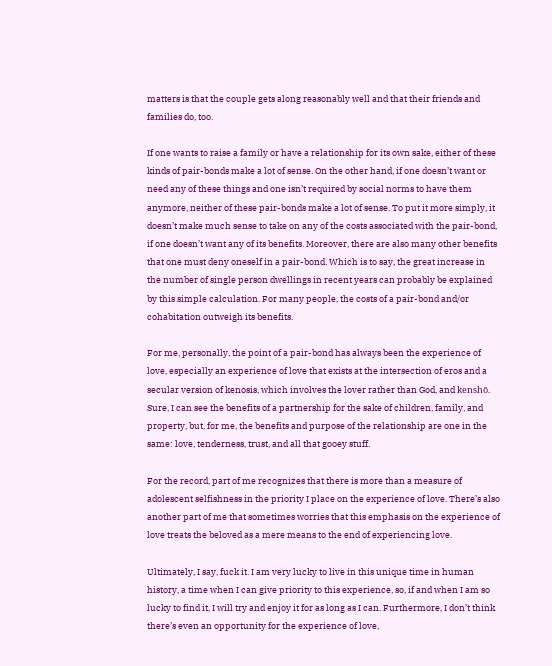matters is that the couple gets along reasonably well and that their friends and families do, too.

If one wants to raise a family or have a relationship for its own sake, either of these kinds of pair-bonds make a lot of sense. On the other hand, if one doesn’t want or need any of these things and one isn’t required by social norms to have them anymore, neither of these pair-bonds make a lot of sense. To put it more simply, it doesn’t make much sense to take on any of the costs associated with the pair-bond, if one doesn’t want any of its benefits. Moreover, there are also many other benefits that one must deny oneself in a pair-bond. Which is to say, the great increase in the number of single person dwellings in recent years can probably be explained by this simple calculation. For many people, the costs of a pair-bond and/or cohabitation outweigh its benefits.

For me, personally, the point of a pair-bond has always been the experience of love, especially an experience of love that exists at the intersection of eros and a secular version of kenosis, which involves the lover rather than God, and kenshō. Sure, I can see the benefits of a partnership for the sake of children, family, and property, but, for me, the benefits and purpose of the relationship are one in the same: love, tenderness, trust, and all that gooey stuff.

For the record, part of me recognizes that there is more than a measure of adolescent selfishness in the priority I place on the experience of love. There’s also another part of me that sometimes worries that this emphasis on the experience of love treats the beloved as a mere means to the end of experiencing love.

Ultimately, I say, fuck it. I am very lucky to live in this unique time in human history, a time when I can give priority to this experience, so, if and when I am so lucky to find it, I will try and enjoy it for as long as I can. Furthermore, I don’t think there’s even an opportunity for the experience of love,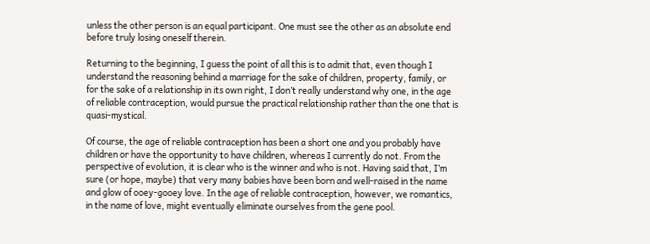unless the other person is an equal participant. One must see the other as an absolute end before truly losing oneself therein.

Returning to the beginning, I guess the point of all this is to admit that, even though I understand the reasoning behind a marriage for the sake of children, property, family, or for the sake of a relationship in its own right, I don’t really understand why one, in the age of reliable contraception, would pursue the practical relationship rather than the one that is quasi-mystical.

Of course, the age of reliable contraception has been a short one and you probably have children or have the opportunity to have children, whereas I currently do not. From the perspective of evolution, it is clear who is the winner and who is not. Having said that, I’m sure (or hope, maybe) that very many babies have been born and well-raised in the name and glow of ooey-gooey love. In the age of reliable contraception, however, we romantics, in the name of love, might eventually eliminate ourselves from the gene pool.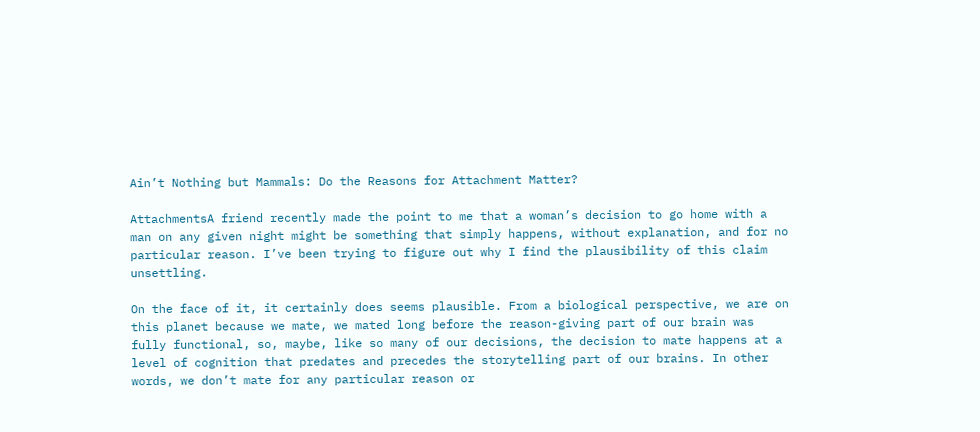Ain’t Nothing but Mammals: Do the Reasons for Attachment Matter?

AttachmentsA friend recently made the point to me that a woman’s decision to go home with a man on any given night might be something that simply happens, without explanation, and for no particular reason. I’ve been trying to figure out why I find the plausibility of this claim unsettling.

On the face of it, it certainly does seems plausible. From a biological perspective, we are on this planet because we mate, we mated long before the reason-giving part of our brain was fully functional, so, maybe, like so many of our decisions, the decision to mate happens at a level of cognition that predates and precedes the storytelling part of our brains. In other words, we don’t mate for any particular reason or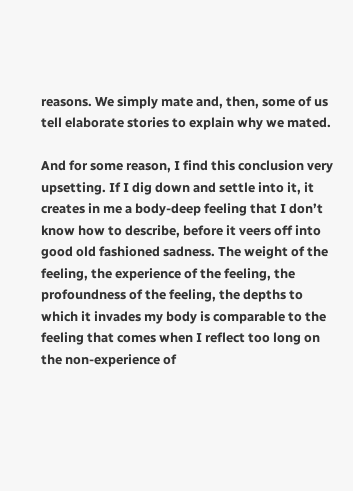reasons. We simply mate and, then, some of us tell elaborate stories to explain why we mated.

And for some reason, I find this conclusion very upsetting. If I dig down and settle into it, it creates in me a body-deep feeling that I don’t know how to describe, before it veers off into good old fashioned sadness. The weight of the feeling, the experience of the feeling, the profoundness of the feeling, the depths to which it invades my body is comparable to the feeling that comes when I reflect too long on the non-experience of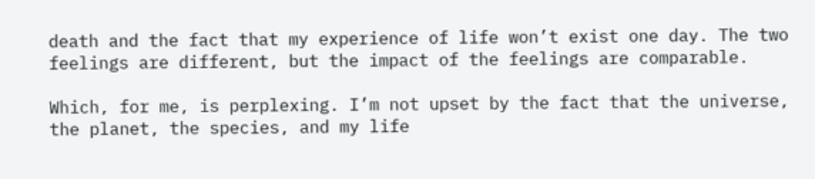death and the fact that my experience of life won’t exist one day. The two feelings are different, but the impact of the feelings are comparable.

Which, for me, is perplexing. I’m not upset by the fact that the universe, the planet, the species, and my life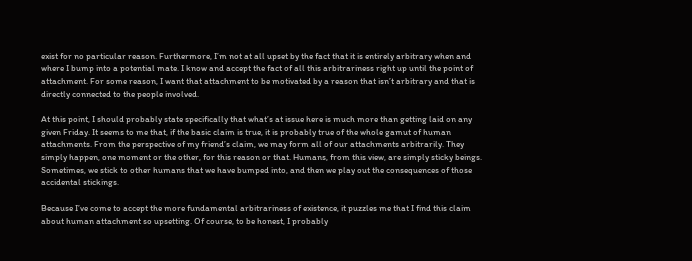exist for no particular reason. Furthermore, I’m not at all upset by the fact that it is entirely arbitrary when and where I bump into a potential mate. I know and accept the fact of all this arbitrariness right up until the point of attachment. For some reason, I want that attachment to be motivated by a reason that isn’t arbitrary and that is directly connected to the people involved.

At this point, I should probably state specifically that what’s at issue here is much more than getting laid on any given Friday. It seems to me that, if the basic claim is true, it is probably true of the whole gamut of human attachments. From the perspective of my friend’s claim, we may form all of our attachments arbitrarily. They simply happen, one moment or the other, for this reason or that. Humans, from this view, are simply sticky beings. Sometimes, we stick to other humans that we have bumped into, and then we play out the consequences of those accidental stickings.

Because I’ve come to accept the more fundamental arbitrariness of existence, it puzzles me that I find this claim about human attachment so upsetting. Of course, to be honest, I probably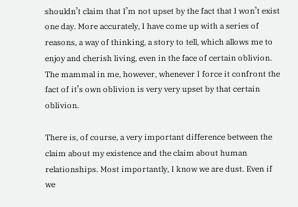shouldn’t claim that I’m not upset by the fact that I won’t exist one day. More accurately, I have come up with a series of reasons, a way of thinking, a story to tell, which allows me to enjoy and cherish living, even in the face of certain oblivion. The mammal in me, however, whenever I force it confront the fact of it’s own oblivion is very very upset by that certain oblivion.

There is, of course, a very important difference between the claim about my existence and the claim about human relationships. Most importantly, I know we are dust. Even if we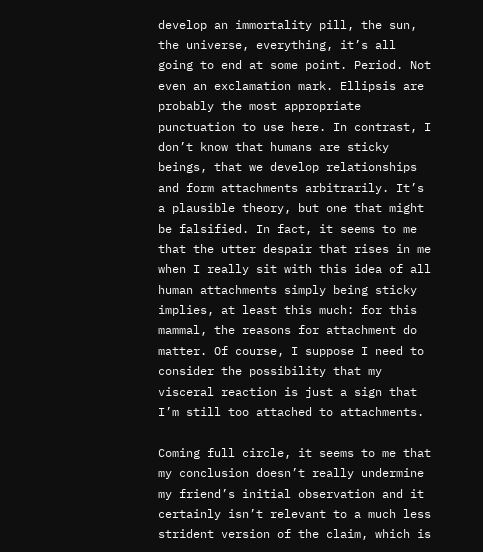develop an immortality pill, the sun, the universe, everything, it’s all going to end at some point. Period. Not even an exclamation mark. Ellipsis are probably the most appropriate punctuation to use here. In contrast, I don’t know that humans are sticky beings, that we develop relationships and form attachments arbitrarily. It’s a plausible theory, but one that might be falsified. In fact, it seems to me that the utter despair that rises in me when I really sit with this idea of all human attachments simply being sticky implies, at least this much: for this mammal, the reasons for attachment do matter. Of course, I suppose I need to consider the possibility that my visceral reaction is just a sign that I’m still too attached to attachments.

Coming full circle, it seems to me that my conclusion doesn’t really undermine my friend’s initial observation and it certainly isn’t relevant to a much less strident version of the claim, which is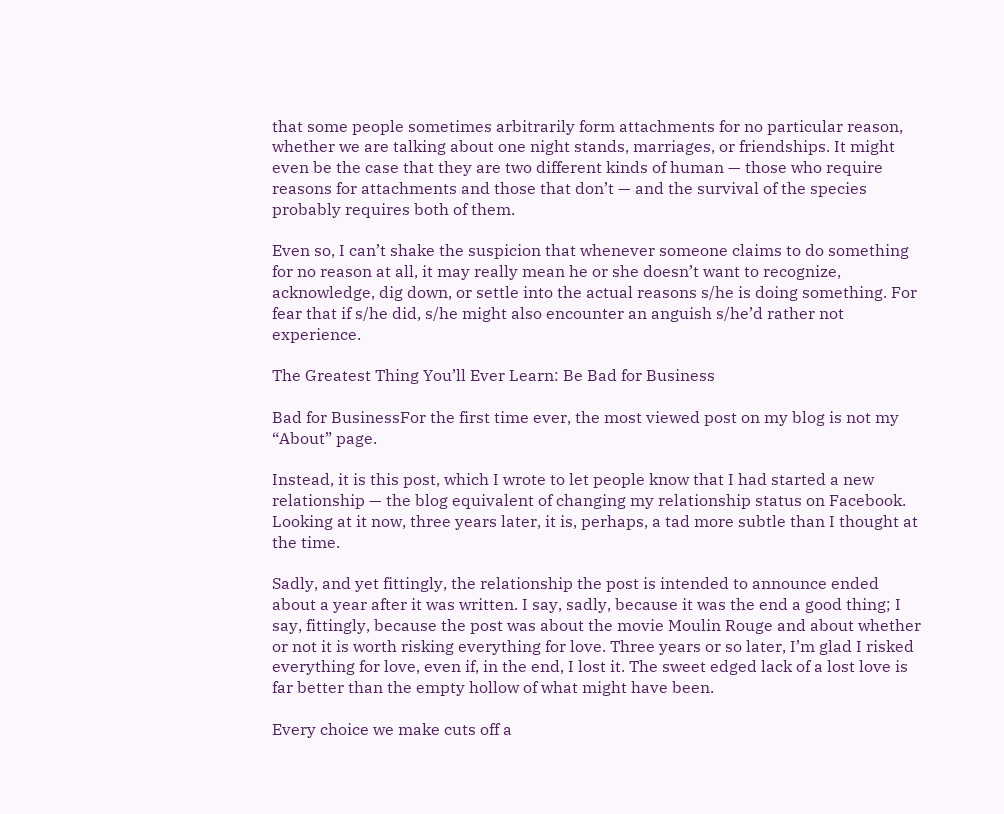that some people sometimes arbitrarily form attachments for no particular reason, whether we are talking about one night stands, marriages, or friendships. It might even be the case that they are two different kinds of human — those who require reasons for attachments and those that don’t — and the survival of the species probably requires both of them.

Even so, I can’t shake the suspicion that whenever someone claims to do something for no reason at all, it may really mean he or she doesn’t want to recognize, acknowledge, dig down, or settle into the actual reasons s/he is doing something. For fear that if s/he did, s/he might also encounter an anguish s/he’d rather not experience.

The Greatest Thing You’ll Ever Learn: Be Bad for Business

Bad for BusinessFor the first time ever, the most viewed post on my blog is not my “About” page.

Instead, it is this post, which I wrote to let people know that I had started a new relationship — the blog equivalent of changing my relationship status on Facebook. Looking at it now, three years later, it is, perhaps, a tad more subtle than I thought at the time.

Sadly, and yet fittingly, the relationship the post is intended to announce ended about a year after it was written. I say, sadly, because it was the end a good thing; I say, fittingly, because the post was about the movie Moulin Rouge and about whether or not it is worth risking everything for love. Three years or so later, I’m glad I risked everything for love, even if, in the end, I lost it. The sweet edged lack of a lost love is far better than the empty hollow of what might have been.

Every choice we make cuts off a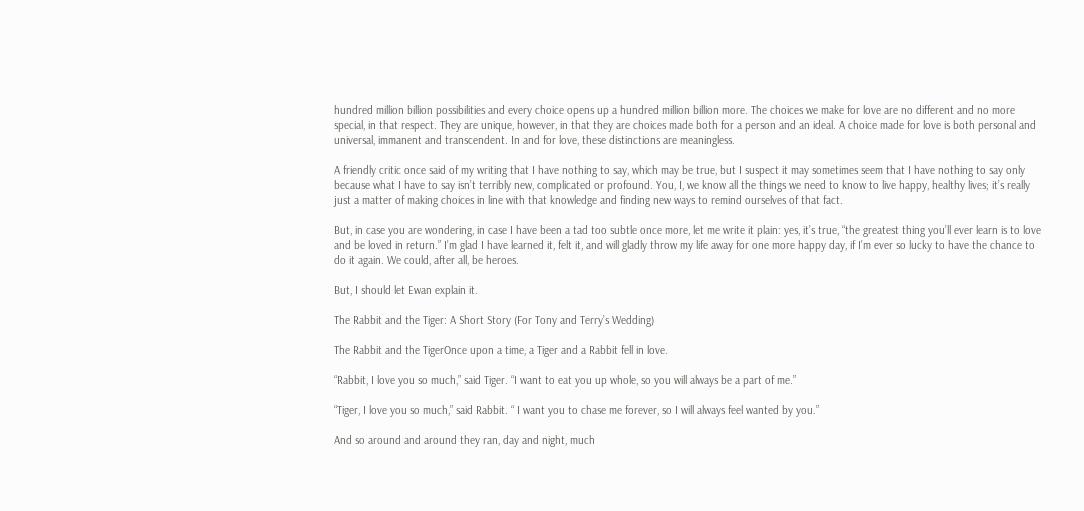hundred million billion possibilities and every choice opens up a hundred million billion more. The choices we make for love are no different and no more special, in that respect. They are unique, however, in that they are choices made both for a person and an ideal. A choice made for love is both personal and universal, immanent and transcendent. In and for love, these distinctions are meaningless.

A friendly critic once said of my writing that I have nothing to say, which may be true, but I suspect it may sometimes seem that I have nothing to say only because what I have to say isn’t terribly new, complicated or profound. You, I, we know all the things we need to know to live happy, healthy lives; it’s really just a matter of making choices in line with that knowledge and finding new ways to remind ourselves of that fact.

But, in case you are wondering, in case I have been a tad too subtle once more, let me write it plain: yes, it’s true, “the greatest thing you’ll ever learn is to love and be loved in return.” I’m glad I have learned it, felt it, and will gladly throw my life away for one more happy day, if I’m ever so lucky to have the chance to do it again. We could, after all, be heroes.

But, I should let Ewan explain it.

The Rabbit and the Tiger: A Short Story (For Tony and Terry’s Wedding)

The Rabbit and the TigerOnce upon a time, a Tiger and a Rabbit fell in love.

“Rabbit, I love you so much,” said Tiger. “I want to eat you up whole, so you will always be a part of me.”

“Tiger, I love you so much,” said Rabbit. “ I want you to chase me forever, so I will always feel wanted by you.”

And so around and around they ran, day and night, much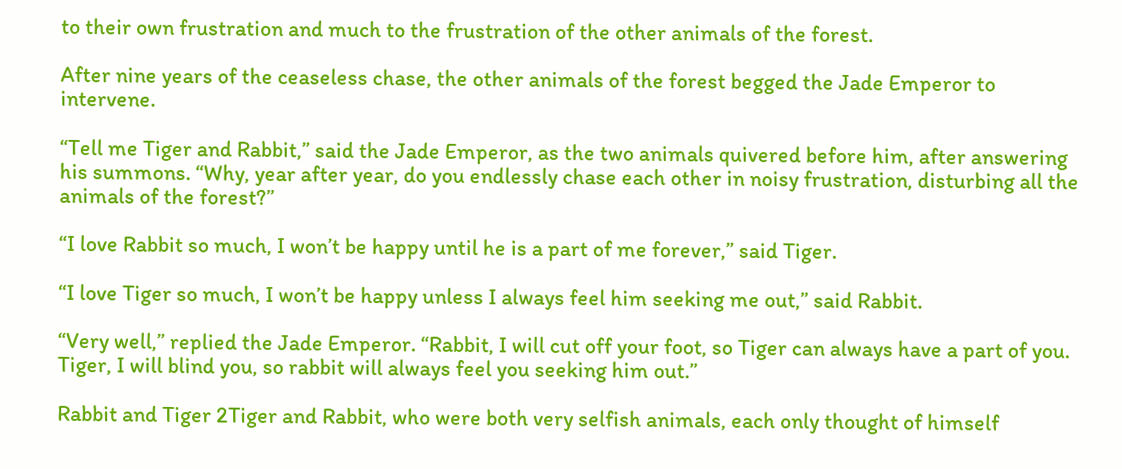to their own frustration and much to the frustration of the other animals of the forest.

After nine years of the ceaseless chase, the other animals of the forest begged the Jade Emperor to intervene.

“Tell me Tiger and Rabbit,” said the Jade Emperor, as the two animals quivered before him, after answering his summons. “Why, year after year, do you endlessly chase each other in noisy frustration, disturbing all the animals of the forest?”

“I love Rabbit so much, I won’t be happy until he is a part of me forever,” said Tiger.

“I love Tiger so much, I won’t be happy unless I always feel him seeking me out,” said Rabbit.

“Very well,” replied the Jade Emperor. “Rabbit, I will cut off your foot, so Tiger can always have a part of you. Tiger, I will blind you, so rabbit will always feel you seeking him out.”

Rabbit and Tiger 2Tiger and Rabbit, who were both very selfish animals, each only thought of himself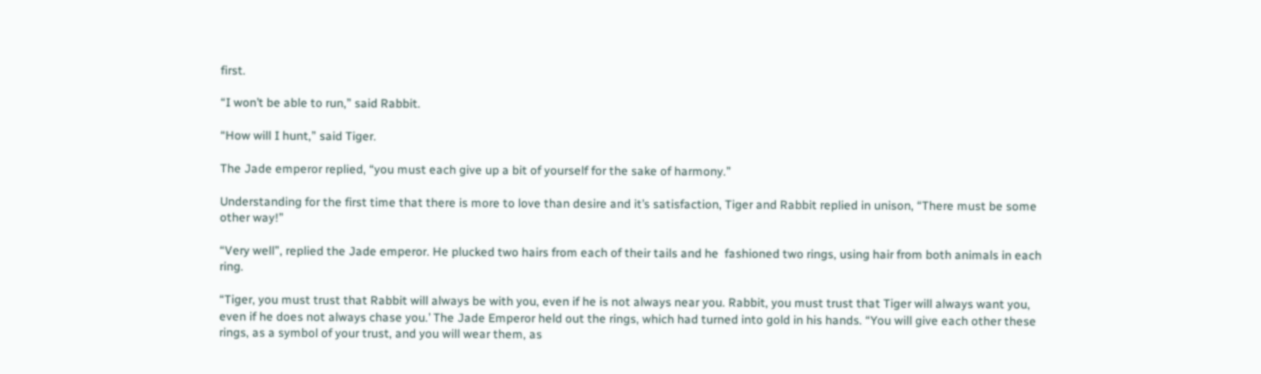first.

“I won’t be able to run,” said Rabbit.

“How will I hunt,” said Tiger.

The Jade emperor replied, “you must each give up a bit of yourself for the sake of harmony.”

Understanding for the first time that there is more to love than desire and it’s satisfaction, Tiger and Rabbit replied in unison, “There must be some other way!”

“Very well”, replied the Jade emperor. He plucked two hairs from each of their tails and he  fashioned two rings, using hair from both animals in each ring.

“Tiger, you must trust that Rabbit will always be with you, even if he is not always near you. Rabbit, you must trust that Tiger will always want you, even if he does not always chase you.’ The Jade Emperor held out the rings, which had turned into gold in his hands. “You will give each other these rings, as a symbol of your trust, and you will wear them, as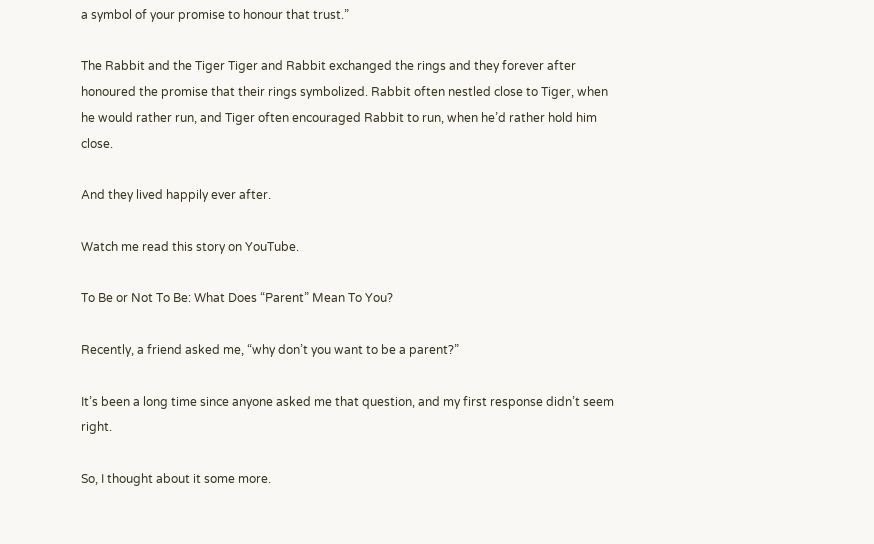a symbol of your promise to honour that trust.”

The Rabbit and the Tiger Tiger and Rabbit exchanged the rings and they forever after honoured the promise that their rings symbolized. Rabbit often nestled close to Tiger, when he would rather run, and Tiger often encouraged Rabbit to run, when he’d rather hold him close.

And they lived happily ever after.

Watch me read this story on YouTube.

To Be or Not To Be: What Does “Parent” Mean To You?

Recently, a friend asked me, “why don’t you want to be a parent?”

It’s been a long time since anyone asked me that question, and my first response didn’t seem right.

So, I thought about it some more.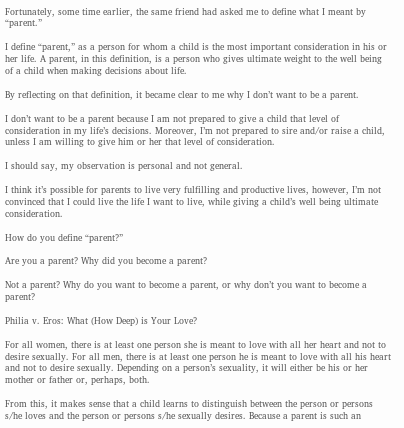Fortunately, some time earlier, the same friend had asked me to define what I meant by “parent.”

I define “parent,” as a person for whom a child is the most important consideration in his or her life. A parent, in this definition, is a person who gives ultimate weight to the well being of a child when making decisions about life.

By reflecting on that definition, it became clear to me why I don’t want to be a parent.

I don’t want to be a parent because I am not prepared to give a child that level of consideration in my life’s decisions. Moreover, I’m not prepared to sire and/or raise a child, unless I am willing to give him or her that level of consideration.

I should say, my observation is personal and not general.

I think it’s possible for parents to live very fulfilling and productive lives, however, I’m not convinced that I could live the life I want to live, while giving a child’s well being ultimate consideration.

How do you define “parent?”

Are you a parent? Why did you become a parent?

Not a parent? Why do you want to become a parent, or why don’t you want to become a parent?

Philia v. Eros: What (How Deep) is Your Love?

For all women, there is at least one person she is meant to love with all her heart and not to desire sexually. For all men, there is at least one person he is meant to love with all his heart and not to desire sexually. Depending on a person’s sexuality, it will either be his or her mother or father or, perhaps, both.

From this, it makes sense that a child learns to distinguish between the person or persons s/he loves and the person or persons s/he sexually desires. Because a parent is such an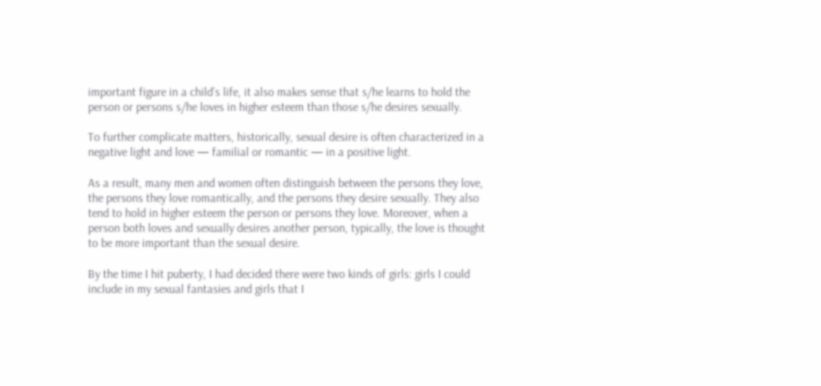important figure in a child’s life, it also makes sense that s/he learns to hold the person or persons s/he loves in higher esteem than those s/he desires sexually.

To further complicate matters, historically, sexual desire is often characterized in a negative light and love — familial or romantic — in a positive light.

As a result, many men and women often distinguish between the persons they love, the persons they love romantically, and the persons they desire sexually. They also tend to hold in higher esteem the person or persons they love. Moreover, when a person both loves and sexually desires another person, typically, the love is thought to be more important than the sexual desire.

By the time I hit puberty, I had decided there were two kinds of girls: girls I could include in my sexual fantasies and girls that I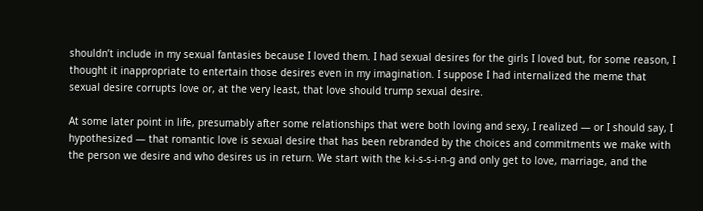shouldn’t include in my sexual fantasies because I loved them. I had sexual desires for the girls I loved but, for some reason, I thought it inappropriate to entertain those desires even in my imagination. I suppose I had internalized the meme that sexual desire corrupts love or, at the very least, that love should trump sexual desire.

At some later point in life, presumably after some relationships that were both loving and sexy, I realized — or I should say, I hypothesized — that romantic love is sexual desire that has been rebranded by the choices and commitments we make with the person we desire and who desires us in return. We start with the k-i-s-s-i-n-g and only get to love, marriage, and the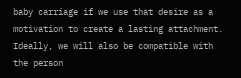baby carriage if we use that desire as a motivation to create a lasting attachment. Ideally, we will also be compatible with the person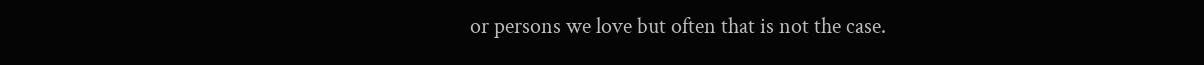or persons we love but often that is not the case.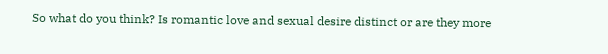So what do you think? Is romantic love and sexual desire distinct or are they more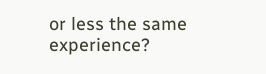or less the same experience?